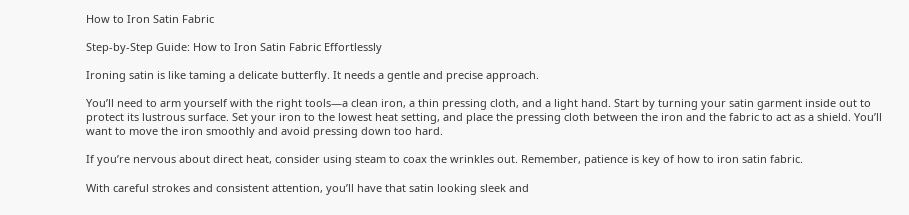How to Iron Satin Fabric

Step-by-Step Guide: How to Iron Satin Fabric Effortlessly

Ironing satin is like taming a delicate butterfly. It needs a gentle and precise approach.

You’ll need to arm yourself with the right tools—a clean iron, a thin pressing cloth, and a light hand. Start by turning your satin garment inside out to protect its lustrous surface. Set your iron to the lowest heat setting, and place the pressing cloth between the iron and the fabric to act as a shield. You’ll want to move the iron smoothly and avoid pressing down too hard.

If you’re nervous about direct heat, consider using steam to coax the wrinkles out. Remember, patience is key of how to iron satin fabric.

With careful strokes and consistent attention, you’ll have that satin looking sleek and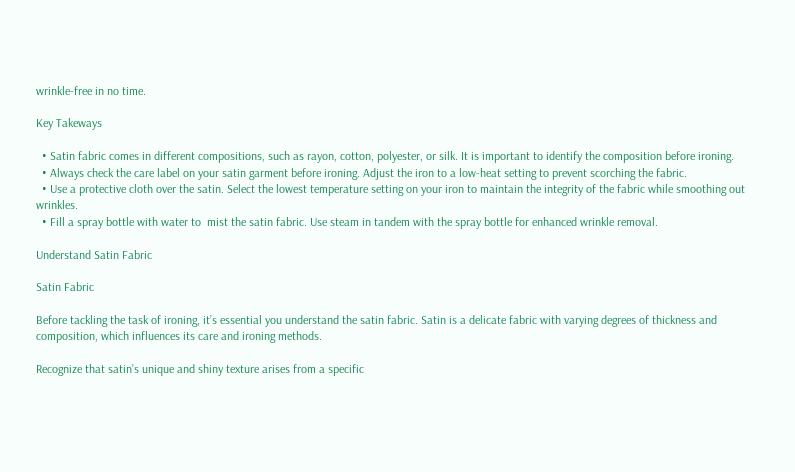wrinkle-free in no time.

Key Takeways

  • Satin fabric comes in different compositions, such as rayon, cotton, polyester, or silk. It is important to identify the composition before ironing.
  • Always check the care label on your satin garment before ironing. Adjust the iron to a low-heat setting to prevent scorching the fabric.
  • Use a protective cloth over the satin. Select the lowest temperature setting on your iron to maintain the integrity of the fabric while smoothing out wrinkles.
  • Fill a spray bottle with water to  mist the satin fabric. Use steam in tandem with the spray bottle for enhanced wrinkle removal.

Understand Satin Fabric

Satin Fabric

Before tackling the task of ironing, it’s essential you understand the satin fabric. Satin is a delicate fabric with varying degrees of thickness and composition, which influences its care and ironing methods.

Recognize that satin’s unique and shiny texture arises from a specific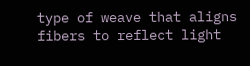type of weave that aligns fibers to reflect light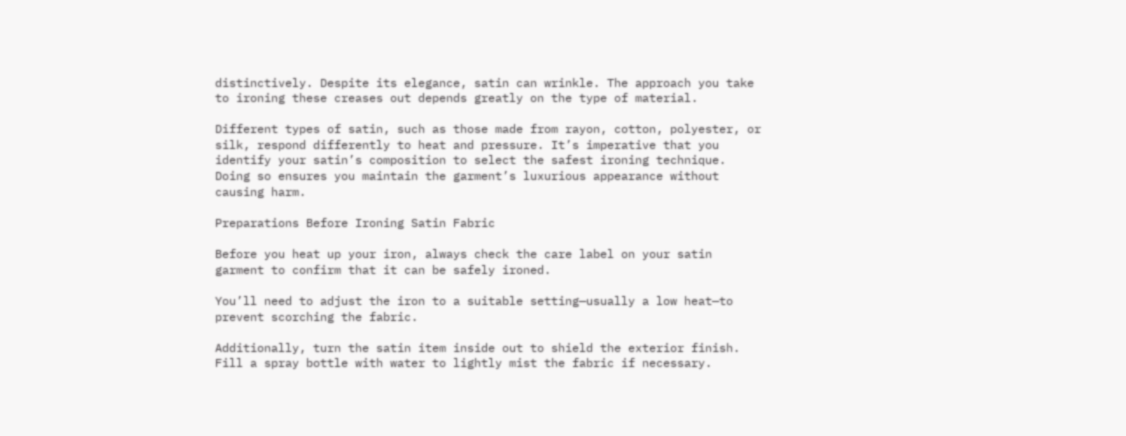distinctively. Despite its elegance, satin can wrinkle. The approach you take to ironing these creases out depends greatly on the type of material.

Different types of satin, such as those made from rayon, cotton, polyester, or silk, respond differently to heat and pressure. It’s imperative that you identify your satin’s composition to select the safest ironing technique. Doing so ensures you maintain the garment’s luxurious appearance without causing harm.

Preparations Before Ironing Satin Fabric

Before you heat up your iron, always check the care label on your satin garment to confirm that it can be safely ironed.

You’ll need to adjust the iron to a suitable setting—usually a low heat—to prevent scorching the fabric.

Additionally, turn the satin item inside out to shield the exterior finish. Fill a spray bottle with water to lightly mist the fabric if necessary.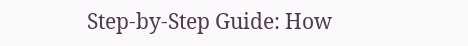Step-by-Step Guide: How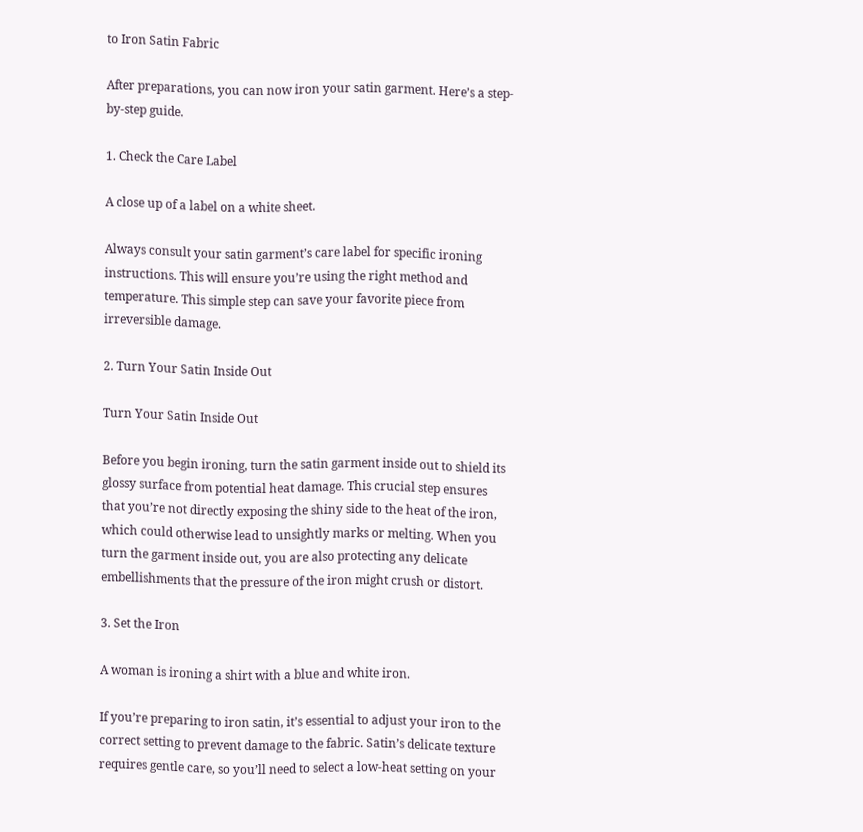to Iron Satin Fabric

After preparations, you can now iron your satin garment. Here’s a step-by-step guide.

1. Check the Care Label

A close up of a label on a white sheet.

Always consult your satin garment’s care label for specific ironing instructions. This will ensure you’re using the right method and temperature. This simple step can save your favorite piece from irreversible damage.

2. Turn Your Satin Inside Out

Turn Your Satin Inside Out

Before you begin ironing, turn the satin garment inside out to shield its glossy surface from potential heat damage. This crucial step ensures that you’re not directly exposing the shiny side to the heat of the iron, which could otherwise lead to unsightly marks or melting. When you turn the garment inside out, you are also protecting any delicate embellishments that the pressure of the iron might crush or distort.

3. Set the Iron

A woman is ironing a shirt with a blue and white iron.

If you’re preparing to iron satin, it’s essential to adjust your iron to the correct setting to prevent damage to the fabric. Satin’s delicate texture requires gentle care, so you’ll need to select a low-heat setting on your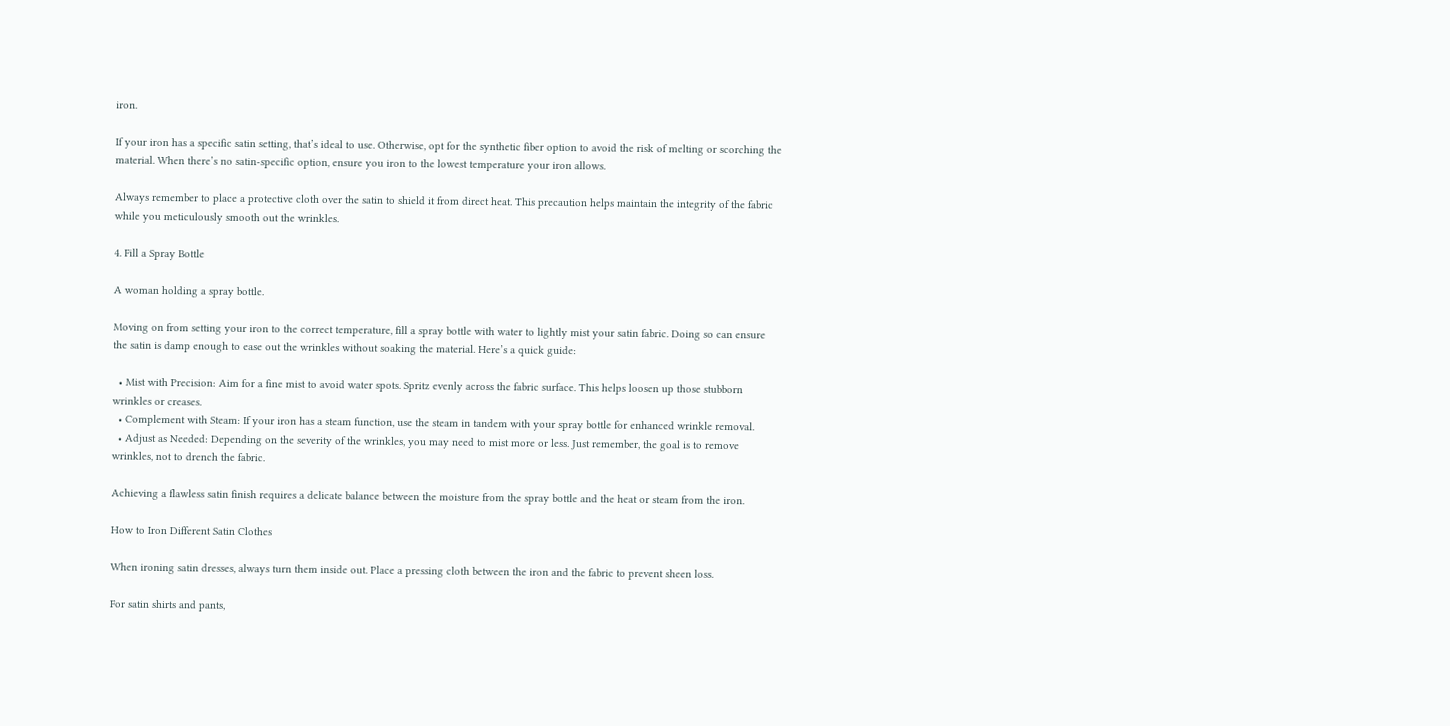iron.

If your iron has a specific satin setting, that’s ideal to use. Otherwise, opt for the synthetic fiber option to avoid the risk of melting or scorching the material. When there’s no satin-specific option, ensure you iron to the lowest temperature your iron allows.

Always remember to place a protective cloth over the satin to shield it from direct heat. This precaution helps maintain the integrity of the fabric while you meticulously smooth out the wrinkles.

4. Fill a Spray Bottle

A woman holding a spray bottle.

Moving on from setting your iron to the correct temperature, fill a spray bottle with water to lightly mist your satin fabric. Doing so can ensure the satin is damp enough to ease out the wrinkles without soaking the material. Here’s a quick guide:

  • Mist with Precision: Aim for a fine mist to avoid water spots. Spritz evenly across the fabric surface. This helps loosen up those stubborn wrinkles or creases.
  • Complement with Steam: If your iron has a steam function, use the steam in tandem with your spray bottle for enhanced wrinkle removal.
  • Adjust as Needed: Depending on the severity of the wrinkles, you may need to mist more or less. Just remember, the goal is to remove wrinkles, not to drench the fabric.

Achieving a flawless satin finish requires a delicate balance between the moisture from the spray bottle and the heat or steam from the iron.

How to Iron Different Satin Clothes

When ironing satin dresses, always turn them inside out. Place a pressing cloth between the iron and the fabric to prevent sheen loss.

For satin shirts and pants,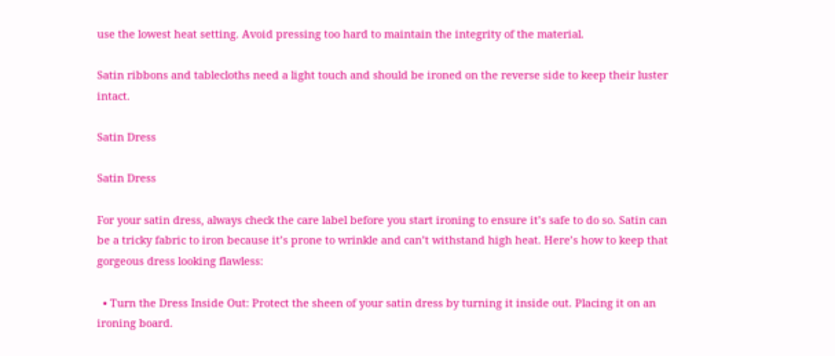use the lowest heat setting. Avoid pressing too hard to maintain the integrity of the material.

Satin ribbons and tablecloths need a light touch and should be ironed on the reverse side to keep their luster intact.

Satin Dress

Satin Dress

For your satin dress, always check the care label before you start ironing to ensure it’s safe to do so. Satin can be a tricky fabric to iron because it’s prone to wrinkle and can’t withstand high heat. Here’s how to keep that gorgeous dress looking flawless:

  • Turn the Dress Inside Out: Protect the sheen of your satin dress by turning it inside out. Placing it on an ironing board.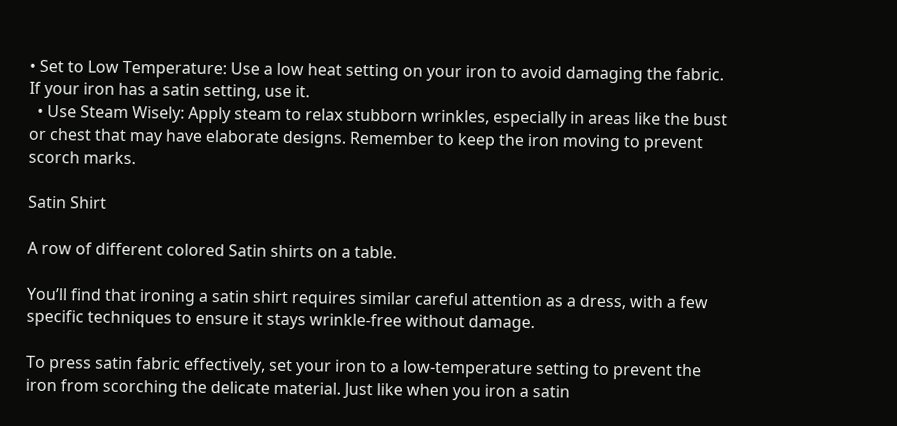• Set to Low Temperature: Use a low heat setting on your iron to avoid damaging the fabric. If your iron has a satin setting, use it.
  • Use Steam Wisely: Apply steam to relax stubborn wrinkles, especially in areas like the bust or chest that may have elaborate designs. Remember to keep the iron moving to prevent scorch marks.

Satin Shirt

A row of different colored Satin shirts on a table.

You’ll find that ironing a satin shirt requires similar careful attention as a dress, with a few specific techniques to ensure it stays wrinkle-free without damage.

To press satin fabric effectively, set your iron to a low-temperature setting to prevent the iron from scorching the delicate material. Just like when you iron a satin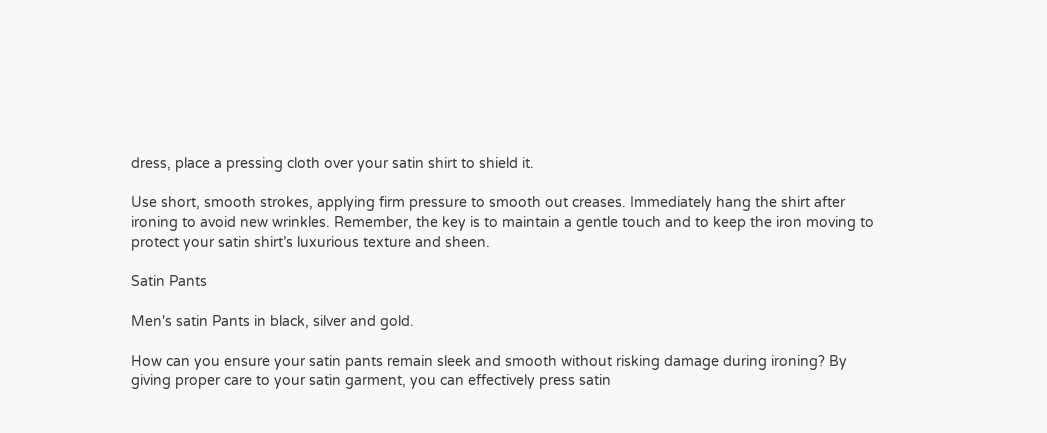dress, place a pressing cloth over your satin shirt to shield it.

Use short, smooth strokes, applying firm pressure to smooth out creases. Immediately hang the shirt after ironing to avoid new wrinkles. Remember, the key is to maintain a gentle touch and to keep the iron moving to protect your satin shirt’s luxurious texture and sheen.

Satin Pants

Men's satin Pants in black, silver and gold.

How can you ensure your satin pants remain sleek and smooth without risking damage during ironing? By giving proper care to your satin garment, you can effectively press satin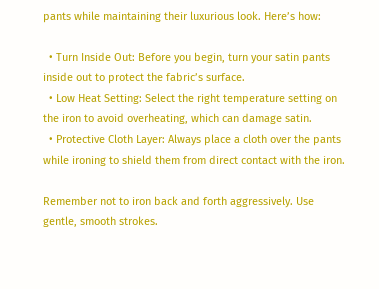pants while maintaining their luxurious look. Here’s how:

  • Turn Inside Out: Before you begin, turn your satin pants inside out to protect the fabric’s surface.
  • Low Heat Setting: Select the right temperature setting on the iron to avoid overheating, which can damage satin.
  • Protective Cloth Layer: Always place a cloth over the pants while ironing to shield them from direct contact with the iron.

Remember not to iron back and forth aggressively. Use gentle, smooth strokes.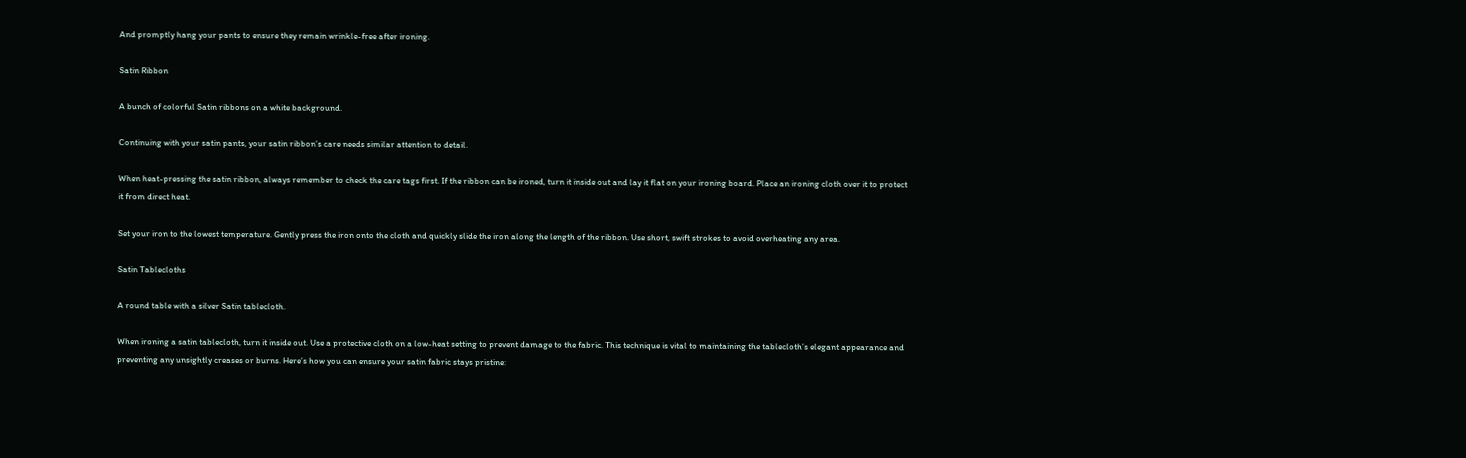And promptly hang your pants to ensure they remain wrinkle-free after ironing.

Satin Ribbon

A bunch of colorful Satin ribbons on a white background.

Continuing with your satin pants, your satin ribbon’s care needs similar attention to detail.

When heat-pressing the satin ribbon, always remember to check the care tags first. If the ribbon can be ironed, turn it inside out and lay it flat on your ironing board. Place an ironing cloth over it to protect it from direct heat.

Set your iron to the lowest temperature. Gently press the iron onto the cloth and quickly slide the iron along the length of the ribbon. Use short, swift strokes to avoid overheating any area.

Satin Tablecloths

A round table with a silver Satin tablecloth.

When ironing a satin tablecloth, turn it inside out. Use a protective cloth on a low-heat setting to prevent damage to the fabric. This technique is vital to maintaining the tablecloth’s elegant appearance and preventing any unsightly creases or burns. Here’s how you can ensure your satin fabric stays pristine: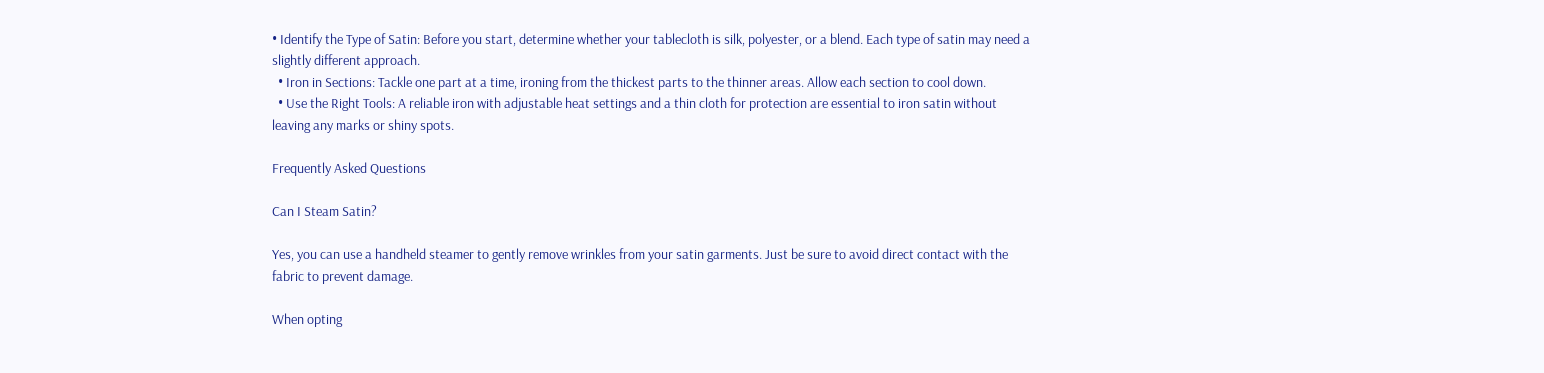• Identify the Type of Satin: Before you start, determine whether your tablecloth is silk, polyester, or a blend. Each type of satin may need a slightly different approach.
  • Iron in Sections: Tackle one part at a time, ironing from the thickest parts to the thinner areas. Allow each section to cool down.
  • Use the Right Tools: A reliable iron with adjustable heat settings and a thin cloth for protection are essential to iron satin without leaving any marks or shiny spots.

Frequently Asked Questions

Can I Steam Satin?

Yes, you can use a handheld steamer to gently remove wrinkles from your satin garments. Just be sure to avoid direct contact with the fabric to prevent damage.

When opting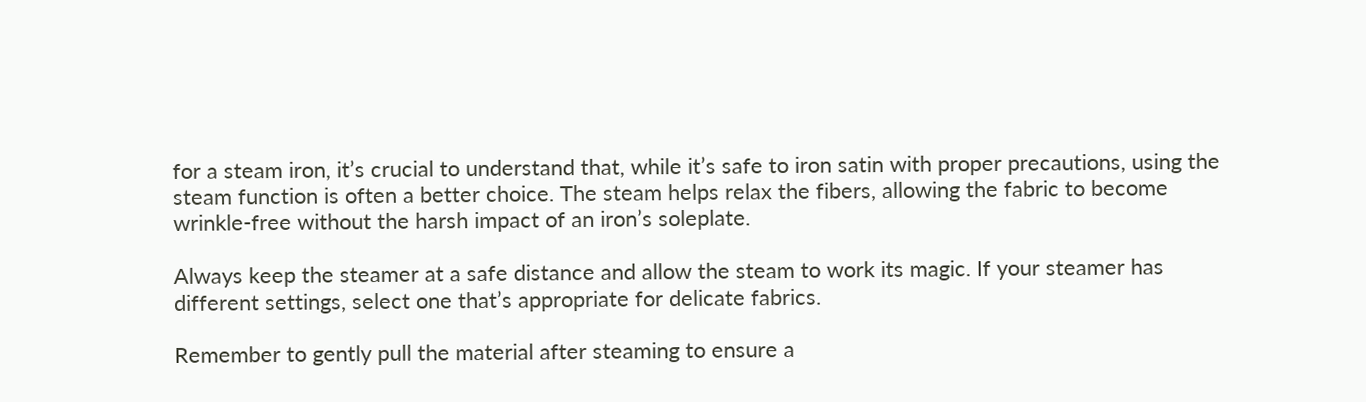for a steam iron, it’s crucial to understand that, while it’s safe to iron satin with proper precautions, using the steam function is often a better choice. The steam helps relax the fibers, allowing the fabric to become wrinkle-free without the harsh impact of an iron’s soleplate.

Always keep the steamer at a safe distance and allow the steam to work its magic. If your steamer has different settings, select one that’s appropriate for delicate fabrics.

Remember to gently pull the material after steaming to ensure a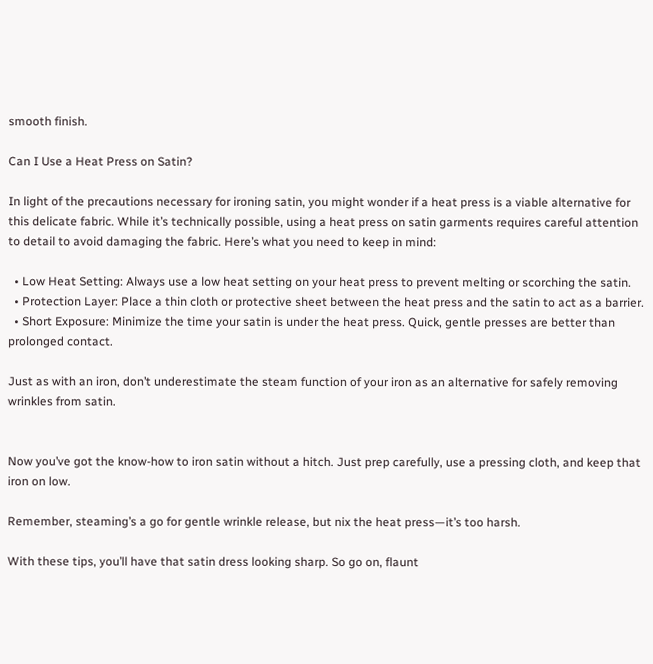smooth finish.

Can I Use a Heat Press on Satin?

In light of the precautions necessary for ironing satin, you might wonder if a heat press is a viable alternative for this delicate fabric. While it’s technically possible, using a heat press on satin garments requires careful attention to detail to avoid damaging the fabric. Here’s what you need to keep in mind:

  • Low Heat Setting: Always use a low heat setting on your heat press to prevent melting or scorching the satin.
  • Protection Layer: Place a thin cloth or protective sheet between the heat press and the satin to act as a barrier.
  • Short Exposure: Minimize the time your satin is under the heat press. Quick, gentle presses are better than prolonged contact.

Just as with an iron, don’t underestimate the steam function of your iron as an alternative for safely removing wrinkles from satin.


Now you’ve got the know-how to iron satin without a hitch. Just prep carefully, use a pressing cloth, and keep that iron on low.

Remember, steaming’s a go for gentle wrinkle release, but nix the heat press—it’s too harsh.

With these tips, you’ll have that satin dress looking sharp. So go on, flaunt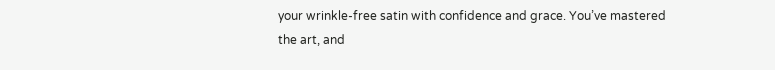your wrinkle-free satin with confidence and grace. You’ve mastered the art, and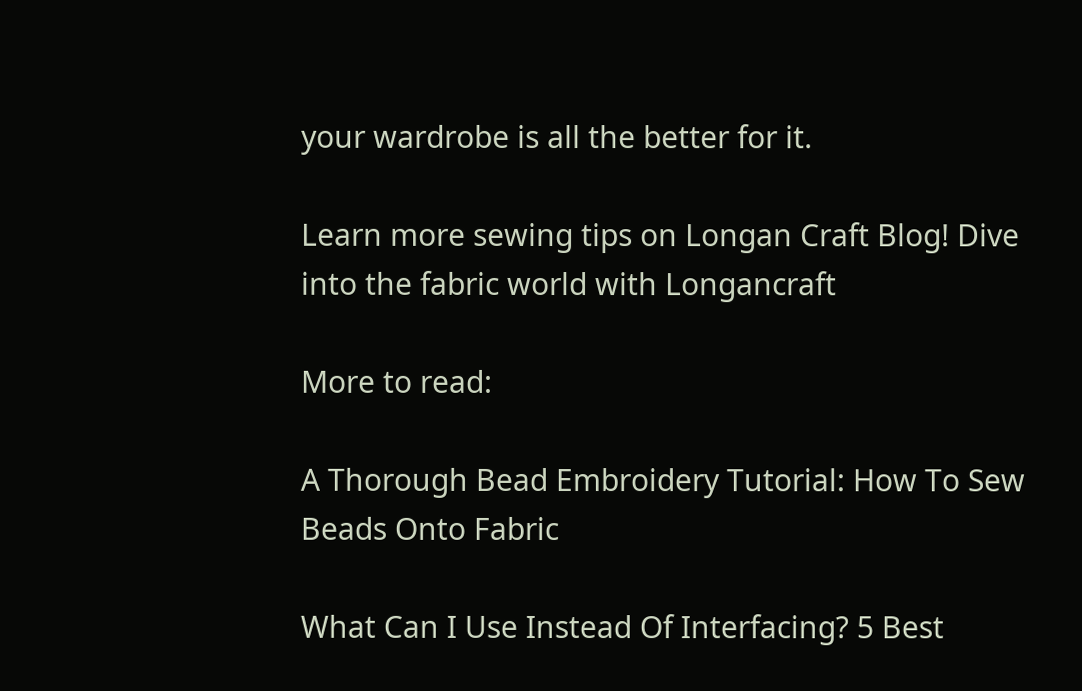your wardrobe is all the better for it.

Learn more sewing tips on Longan Craft Blog! Dive into the fabric world with Longancraft

More to read:

A Thorough Bead Embroidery Tutorial: How To Sew Beads Onto Fabric

What Can I Use Instead Of Interfacing? 5 Best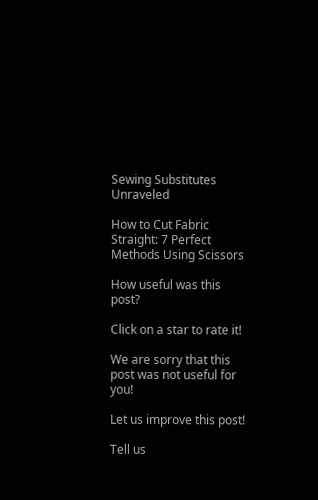Sewing Substitutes Unraveled

How to Cut Fabric Straight: 7 Perfect Methods Using Scissors

How useful was this post?

Click on a star to rate it!

We are sorry that this post was not useful for you!

Let us improve this post!

Tell us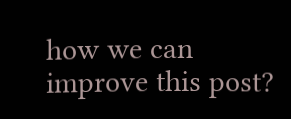how we can improve this post?